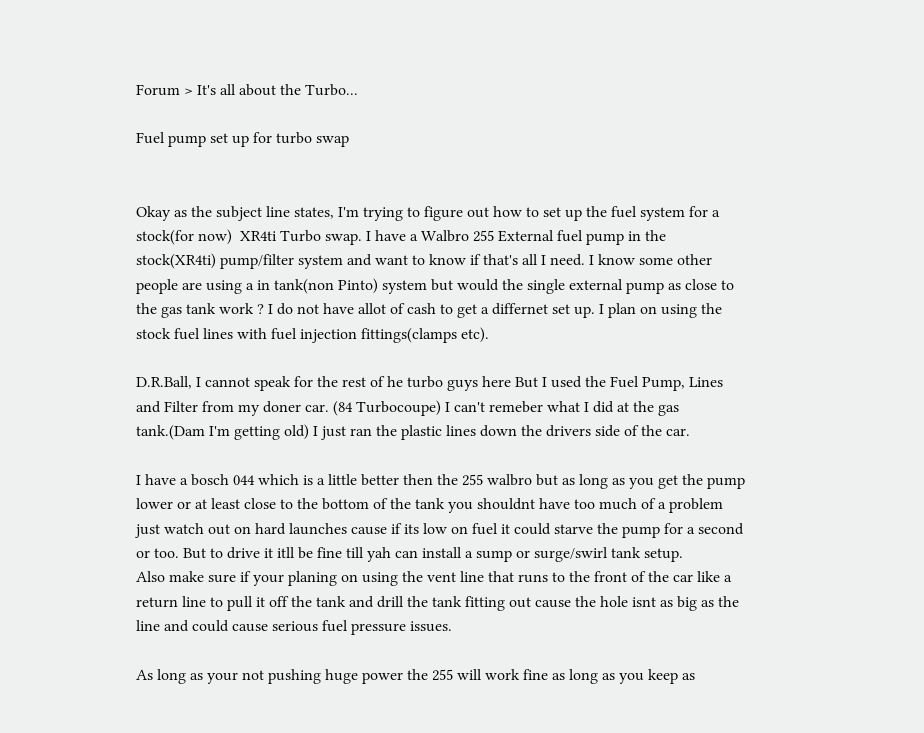Forum > It's all about the Turbo...

Fuel pump set up for turbo swap


Okay as the subject line states, I'm trying to figure out how to set up the fuel system for a stock(for now)  XR4ti Turbo swap. I have a Walbro 255 External fuel pump in the stock(XR4ti) pump/filter system and want to know if that's all I need. I know some other people are using a in tank(non Pinto) system but would the single external pump as close to the gas tank work ? I do not have allot of cash to get a differnet set up. I plan on using the stock fuel lines with fuel injection fittings(clamps etc).

D.R.Ball, I cannot speak for the rest of he turbo guys here But I used the Fuel Pump, Lines and Filter from my doner car. (84 Turbocoupe) I can't remeber what I did at the gas tank.(Dam I'm getting old) I just ran the plastic lines down the drivers side of the car.

I have a bosch 044 which is a little better then the 255 walbro but as long as you get the pump lower or at least close to the bottom of the tank you shouldnt have too much of a problem just watch out on hard launches cause if its low on fuel it could starve the pump for a second or too. But to drive it itll be fine till yah can install a sump or surge/swirl tank setup.
Also make sure if your planing on using the vent line that runs to the front of the car like a return line to pull it off the tank and drill the tank fitting out cause the hole isnt as big as the line and could cause serious fuel pressure issues.

As long as your not pushing huge power the 255 will work fine as long as you keep as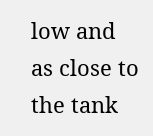low and as close to the tank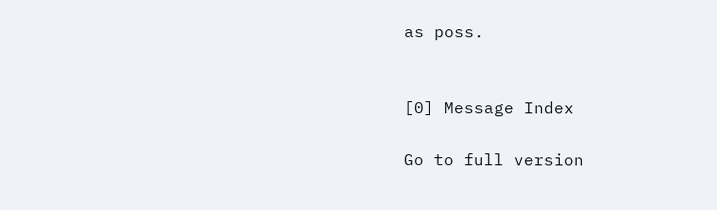as poss.


[0] Message Index

Go to full version